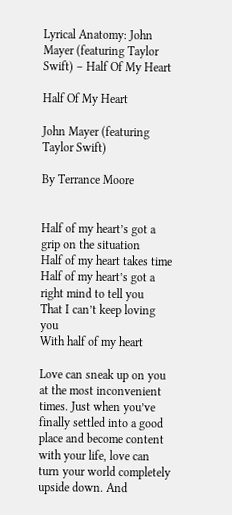Lyrical Anatomy: John Mayer (featuring Taylor Swift) – Half Of My Heart

Half Of My Heart

John Mayer (featuring Taylor Swift)

By Terrance Moore


Half of my heart’s got a grip on the situation
Half of my heart takes time
Half of my heart’s got a right mind to tell you
That I can’t keep loving you
With half of my heart

Love can sneak up on you at the most inconvenient times. Just when you’ve finally settled into a good place and become content with your life, love can turn your world completely upside down. And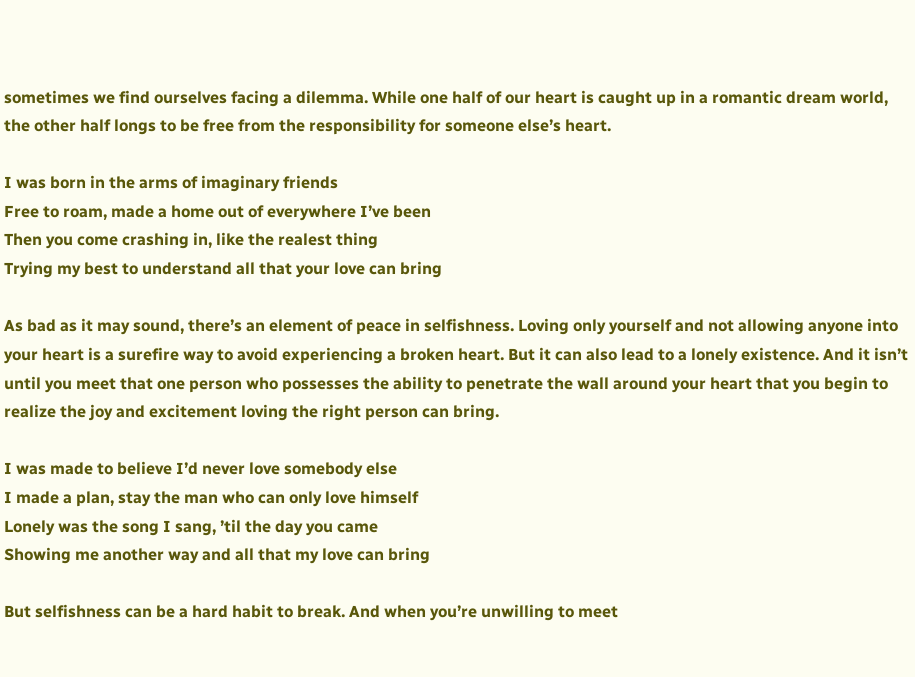sometimes we find ourselves facing a dilemma. While one half of our heart is caught up in a romantic dream world, the other half longs to be free from the responsibility for someone else’s heart.

I was born in the arms of imaginary friends
Free to roam, made a home out of everywhere I’ve been
Then you come crashing in, like the realest thing
Trying my best to understand all that your love can bring

As bad as it may sound, there’s an element of peace in selfishness. Loving only yourself and not allowing anyone into your heart is a surefire way to avoid experiencing a broken heart. But it can also lead to a lonely existence. And it isn’t until you meet that one person who possesses the ability to penetrate the wall around your heart that you begin to realize the joy and excitement loving the right person can bring.

I was made to believe I’d never love somebody else
I made a plan, stay the man who can only love himself
Lonely was the song I sang, ’til the day you came
Showing me another way and all that my love can bring

But selfishness can be a hard habit to break. And when you’re unwilling to meet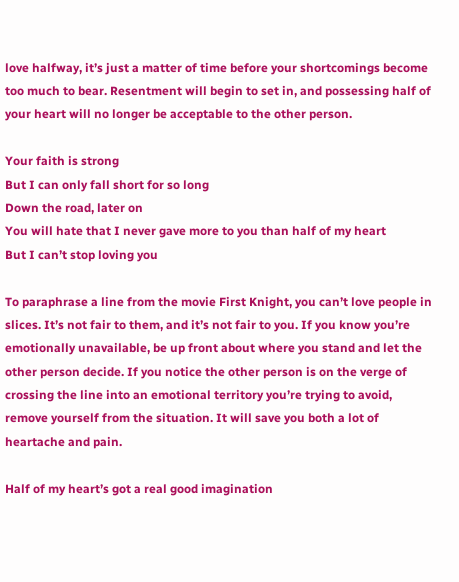love halfway, it’s just a matter of time before your shortcomings become too much to bear. Resentment will begin to set in, and possessing half of your heart will no longer be acceptable to the other person.

Your faith is strong
But I can only fall short for so long
Down the road, later on
You will hate that I never gave more to you than half of my heart
But I can’t stop loving you

To paraphrase a line from the movie First Knight, you can’t love people in slices. It’s not fair to them, and it’s not fair to you. If you know you’re emotionally unavailable, be up front about where you stand and let the other person decide. If you notice the other person is on the verge of crossing the line into an emotional territory you’re trying to avoid, remove yourself from the situation. It will save you both a lot of heartache and pain.

Half of my heart’s got a real good imagination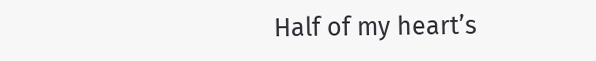Half of my heart’s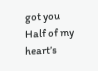got you
Half of my heart’s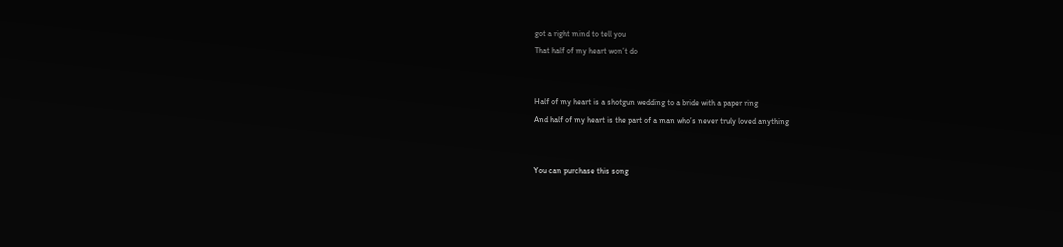got a right mind to tell you
That half of my heart won’t do


Half of my heart is a shotgun wedding to a bride with a paper ring
And half of my heart is the part of a man who’s never truly loved anything


You can purchase this song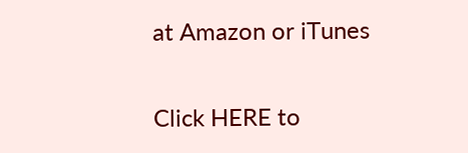at Amazon or iTunes

Click HERE to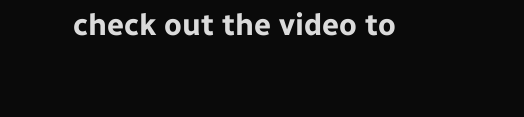check out the video to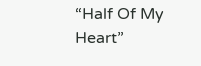“Half Of My Heart”